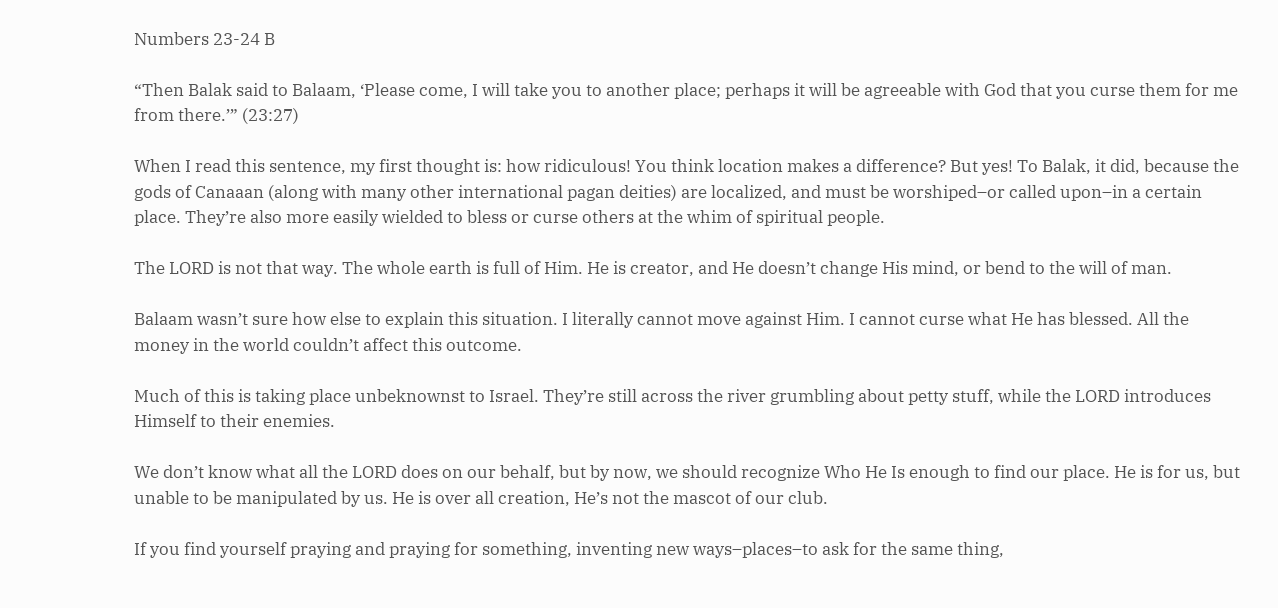Numbers 23-24 B

“Then Balak said to Balaam, ‘Please come, I will take you to another place; perhaps it will be agreeable with God that you curse them for me from there.’” (23:27)

When I read this sentence, my first thought is: how ridiculous! You think location makes a difference? But yes! To Balak, it did, because the gods of Canaaan (along with many other international pagan deities) are localized, and must be worshiped–or called upon–in a certain place. They’re also more easily wielded to bless or curse others at the whim of spiritual people.

The LORD is not that way. The whole earth is full of Him. He is creator, and He doesn’t change His mind, or bend to the will of man.

Balaam wasn’t sure how else to explain this situation. I literally cannot move against Him. I cannot curse what He has blessed. All the money in the world couldn’t affect this outcome.

Much of this is taking place unbeknownst to Israel. They’re still across the river grumbling about petty stuff, while the LORD introduces Himself to their enemies.

We don’t know what all the LORD does on our behalf, but by now, we should recognize Who He Is enough to find our place. He is for us, but unable to be manipulated by us. He is over all creation, He’s not the mascot of our club.

If you find yourself praying and praying for something, inventing new ways–places–to ask for the same thing,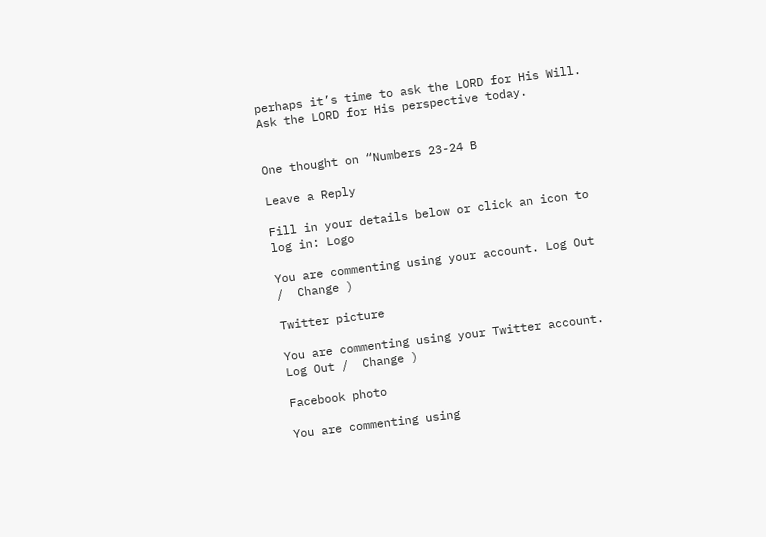perhaps it’s time to ask the LORD for His Will. Ask the LORD for His perspective today.


One thought on “Numbers 23-24 B

Leave a Reply

Fill in your details below or click an icon to log in: Logo

You are commenting using your account. Log Out /  Change )

Twitter picture

You are commenting using your Twitter account. Log Out /  Change )

Facebook photo

You are commenting using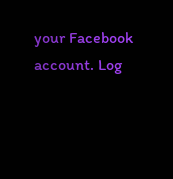your Facebook account. Log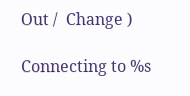Out /  Change )

Connecting to %s